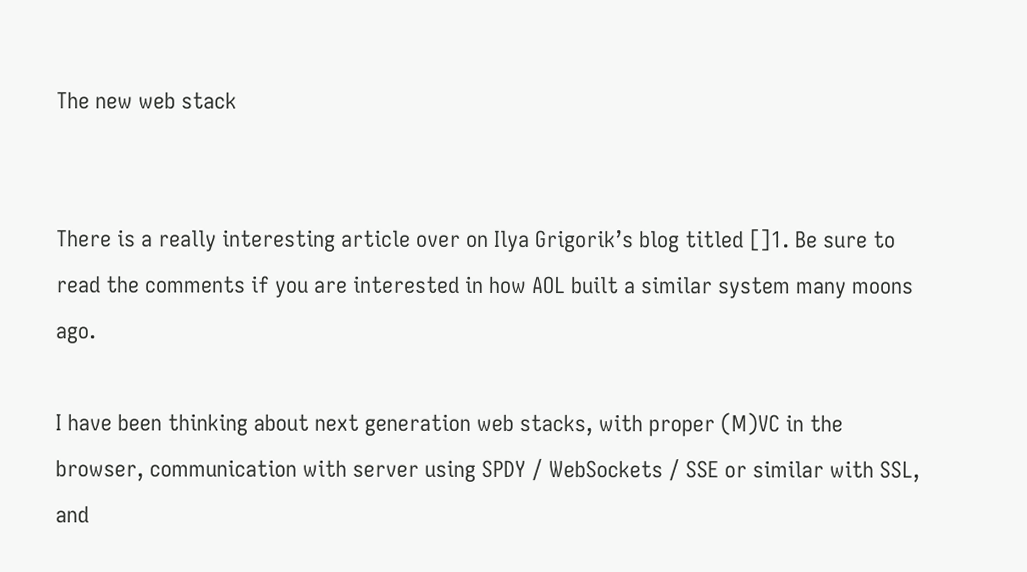The new web stack


There is a really interesting article over on Ilya Grigorik’s blog titled []1. Be sure to read the comments if you are interested in how AOL built a similar system many moons ago.

I have been thinking about next generation web stacks, with proper (M)VC in the browser, communication with server using SPDY / WebSockets / SSE or similar with SSL, and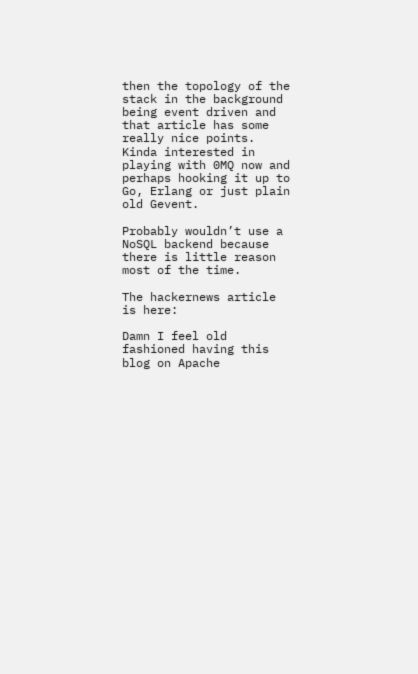then the topology of the stack in the background being event driven and that article has some really nice points. Kinda interested in playing with 0MQ now and perhaps hooking it up to Go, Erlang or just plain old Gevent.

Probably wouldn’t use a NoSQL backend because there is little reason most of the time.

The hackernews article is here:

Damn I feel old fashioned having this blog on Apache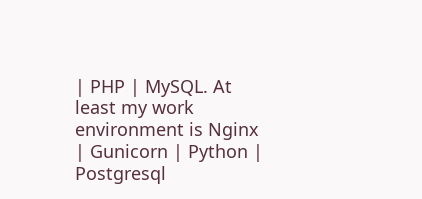| PHP | MySQL. At least my work environment is Nginx | Gunicorn | Python | Postgresql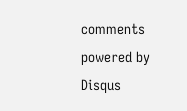comments powered by Disqus